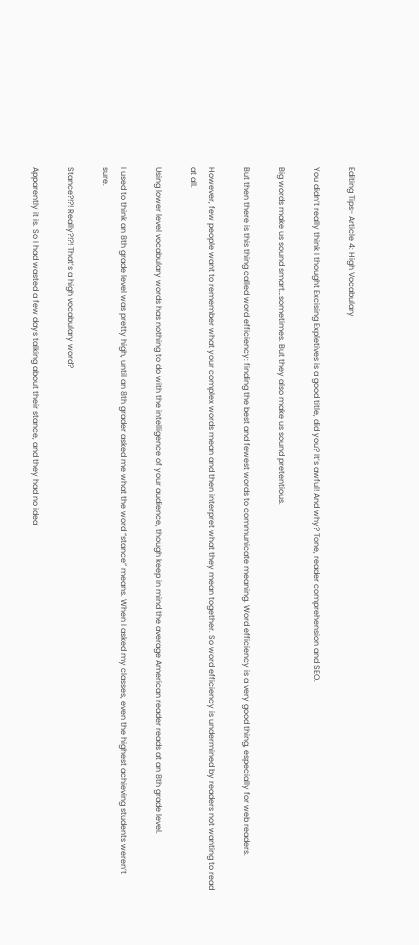Editing Tips- Article 4: High Vocabulary

You didn’t really think I thought Excising Expletives is a good title, did you? It’s awful! And why? Tone, reader comprehension and SEO.

Big words make us sound smart…sometimes. But they also make us sound pretentious.

But then there is this thing called word efficiency: finding the best and fewest words to communicate meaning. Word efficiency is a very good thing, especially for web readers.

However, few people want to remember what your complex words mean and then interpret what they mean together. So word efficiency is undermined by readers not wanting to read at all.

Using lower level vocabulary words has nothing to do with the intelligence of your audience, though keep in mind the average American reader reads at an 8th grade level.

I used to think an 8th grade level was pretty high, until an 8th grader asked me what the word “stance” means. When I asked my classes, even the highest achieving students weren’t sure.

Stance?!?! Really?!?! That’s a high vocabulary word?

Apparently it is. So I had wasted a few days talking about their stance, and they had no idea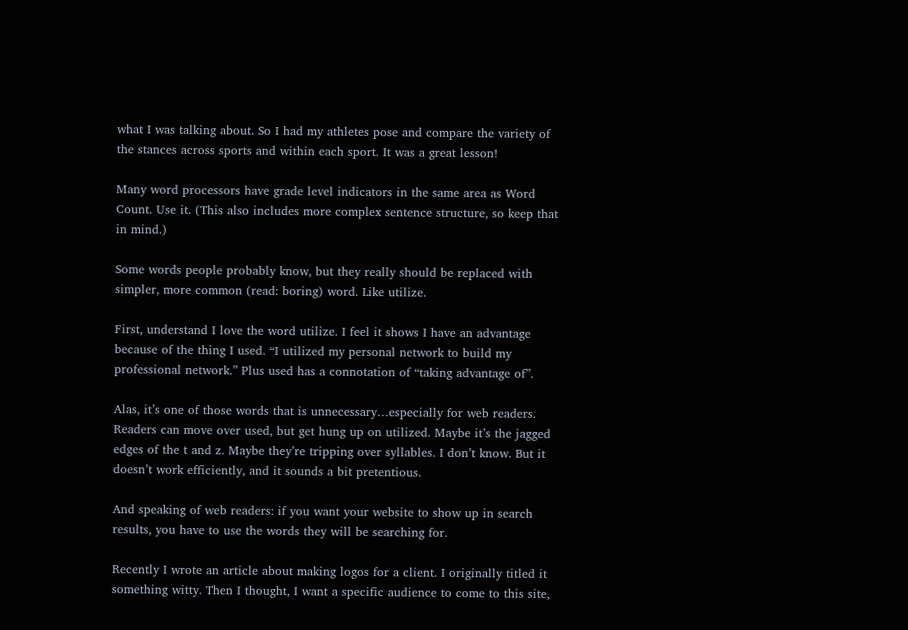what I was talking about. So I had my athletes pose and compare the variety of the stances across sports and within each sport. It was a great lesson!

Many word processors have grade level indicators in the same area as Word Count. Use it. (This also includes more complex sentence structure, so keep that in mind.)

Some words people probably know, but they really should be replaced with simpler, more common (read: boring) word. Like utilize.

First, understand I love the word utilize. I feel it shows I have an advantage because of the thing I used. “I utilized my personal network to build my professional network.” Plus used has a connotation of “taking advantage of”.

Alas, it’s one of those words that is unnecessary…especially for web readers. Readers can move over used, but get hung up on utilized. Maybe it’s the jagged edges of the t and z. Maybe they’re tripping over syllables. I don’t know. But it doesn’t work efficiently, and it sounds a bit pretentious.

And speaking of web readers: if you want your website to show up in search results, you have to use the words they will be searching for.

Recently I wrote an article about making logos for a client. I originally titled it something witty. Then I thought, I want a specific audience to come to this site,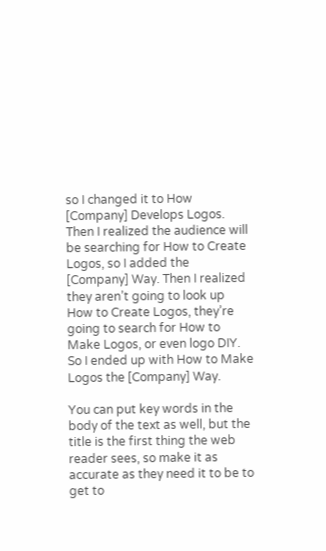so I changed it to How [Company] Develops Logos. Then I realized the audience will be searching for How to Create Logos, so I added the [Company] Way. Then I realized they aren’t going to look up How to Create Logos, they’re going to search for How to Make Logos, or even logo DIY. So I ended up with How to Make Logos the [Company] Way.

You can put key words in the body of the text as well, but the title is the first thing the web reader sees, so make it as accurate as they need it to be to get to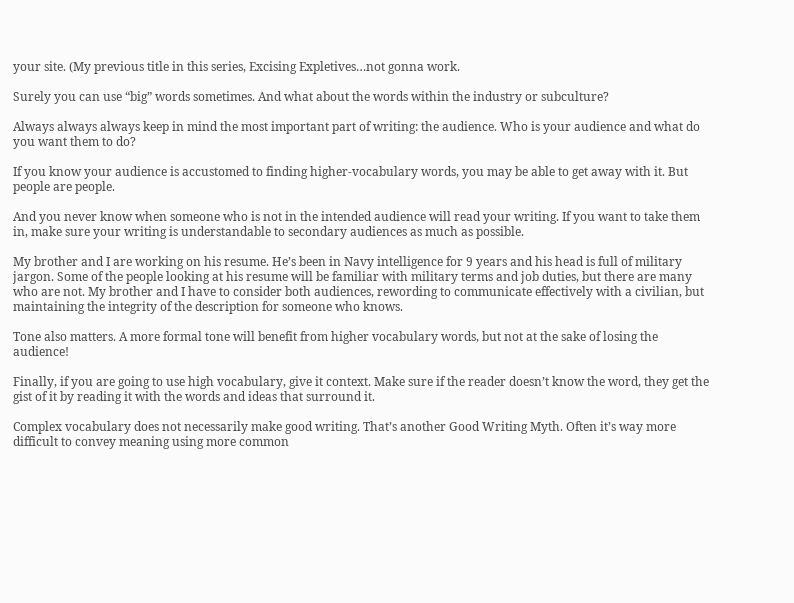your site. (My previous title in this series, Excising Expletives…not gonna work.

Surely you can use “big” words sometimes. And what about the words within the industry or subculture?

Always always always keep in mind the most important part of writing: the audience. Who is your audience and what do you want them to do?

If you know your audience is accustomed to finding higher-vocabulary words, you may be able to get away with it. But people are people.

And you never know when someone who is not in the intended audience will read your writing. If you want to take them in, make sure your writing is understandable to secondary audiences as much as possible.

My brother and I are working on his resume. He’s been in Navy intelligence for 9 years and his head is full of military jargon. Some of the people looking at his resume will be familiar with military terms and job duties, but there are many who are not. My brother and I have to consider both audiences, rewording to communicate effectively with a civilian, but maintaining the integrity of the description for someone who knows.

Tone also matters. A more formal tone will benefit from higher vocabulary words, but not at the sake of losing the audience!

Finally, if you are going to use high vocabulary, give it context. Make sure if the reader doesn’t know the word, they get the gist of it by reading it with the words and ideas that surround it.

Complex vocabulary does not necessarily make good writing. That’s another Good Writing Myth. Often it’s way more difficult to convey meaning using more common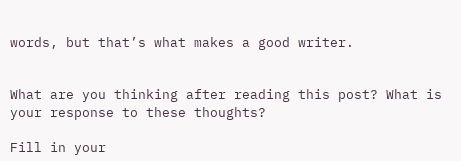words, but that’s what makes a good writer.


What are you thinking after reading this post? What is your response to these thoughts?

Fill in your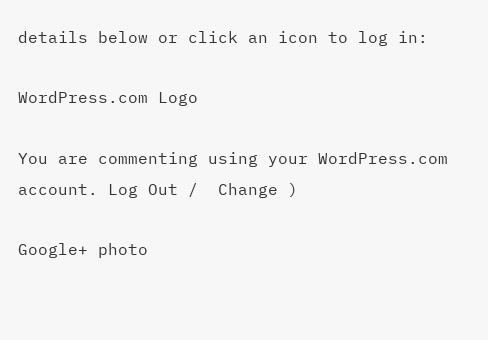details below or click an icon to log in:

WordPress.com Logo

You are commenting using your WordPress.com account. Log Out /  Change )

Google+ photo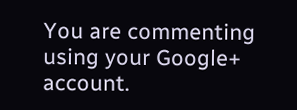You are commenting using your Google+ account.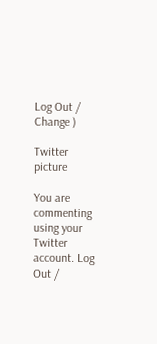Log Out /  Change )

Twitter picture

You are commenting using your Twitter account. Log Out /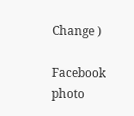Change )

Facebook photo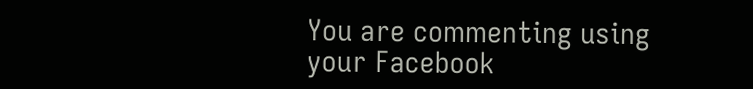You are commenting using your Facebook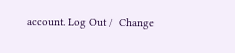account. Log Out /  Change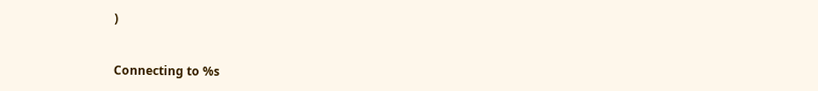)


Connecting to %s